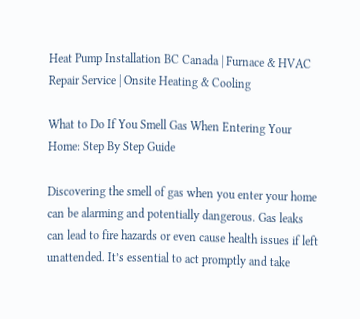Heat Pump Installation BC Canada | Furnace & HVAC Repair Service | Onsite Heating & Cooling

What to Do If You Smell Gas When Entering Your Home: Step By Step Guide

Discovering the smell of gas when you enter your home can be alarming and potentially dangerous. Gas leaks can lead to fire hazards or even cause health issues if left unattended. It’s essential to act promptly and take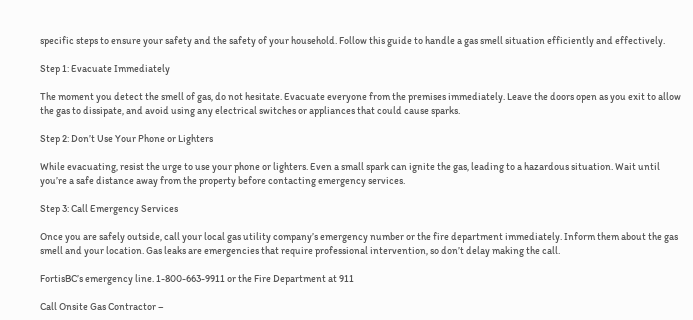specific steps to ensure your safety and the safety of your household. Follow this guide to handle a gas smell situation efficiently and effectively.

Step 1: Evacuate Immediately

The moment you detect the smell of gas, do not hesitate. Evacuate everyone from the premises immediately. Leave the doors open as you exit to allow the gas to dissipate, and avoid using any electrical switches or appliances that could cause sparks.

Step 2: Don’t Use Your Phone or Lighters

While evacuating, resist the urge to use your phone or lighters. Even a small spark can ignite the gas, leading to a hazardous situation. Wait until you’re a safe distance away from the property before contacting emergency services.

Step 3: Call Emergency Services

Once you are safely outside, call your local gas utility company’s emergency number or the fire department immediately. Inform them about the gas smell and your location. Gas leaks are emergencies that require professional intervention, so don’t delay making the call.

FortisBC’s emergency line. 1-800-663-9911 or the Fire Department at 911

Call Onsite Gas Contractor –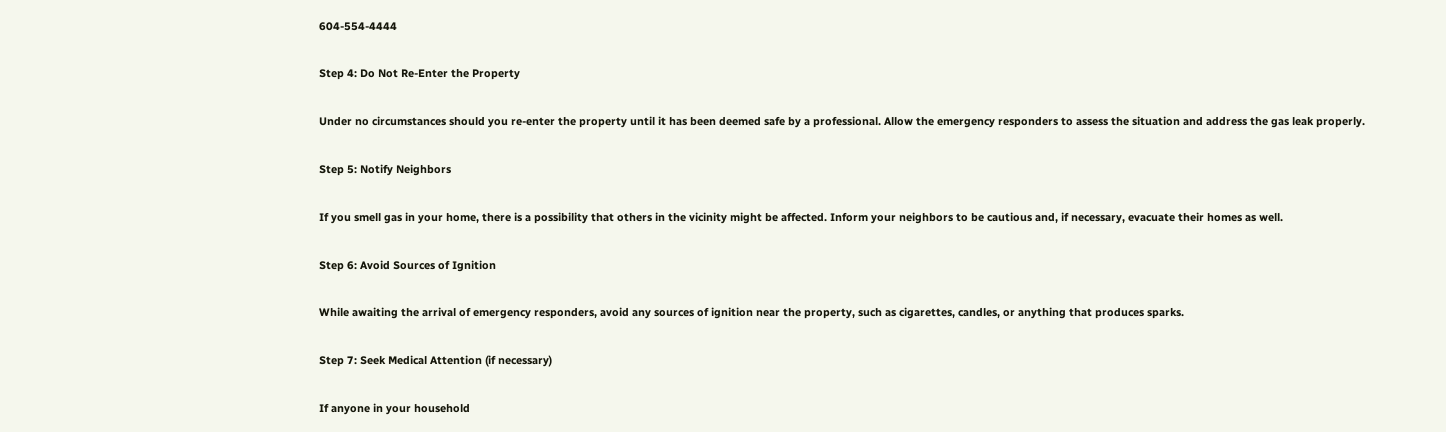604-554-4444

Step 4: Do Not Re-Enter the Property

Under no circumstances should you re-enter the property until it has been deemed safe by a professional. Allow the emergency responders to assess the situation and address the gas leak properly.

Step 5: Notify Neighbors

If you smell gas in your home, there is a possibility that others in the vicinity might be affected. Inform your neighbors to be cautious and, if necessary, evacuate their homes as well.

Step 6: Avoid Sources of Ignition

While awaiting the arrival of emergency responders, avoid any sources of ignition near the property, such as cigarettes, candles, or anything that produces sparks.

Step 7: Seek Medical Attention (if necessary)

If anyone in your household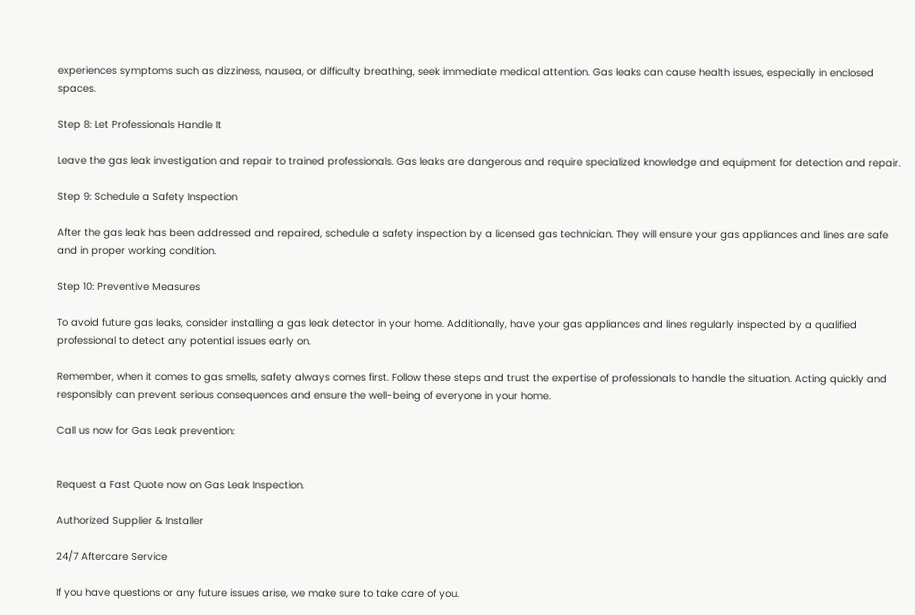experiences symptoms such as dizziness, nausea, or difficulty breathing, seek immediate medical attention. Gas leaks can cause health issues, especially in enclosed spaces.

Step 8: Let Professionals Handle It

Leave the gas leak investigation and repair to trained professionals. Gas leaks are dangerous and require specialized knowledge and equipment for detection and repair.

Step 9: Schedule a Safety Inspection

After the gas leak has been addressed and repaired, schedule a safety inspection by a licensed gas technician. They will ensure your gas appliances and lines are safe and in proper working condition.

Step 10: Preventive Measures

To avoid future gas leaks, consider installing a gas leak detector in your home. Additionally, have your gas appliances and lines regularly inspected by a qualified professional to detect any potential issues early on.

Remember, when it comes to gas smells, safety always comes first. Follow these steps and trust the expertise of professionals to handle the situation. Acting quickly and responsibly can prevent serious consequences and ensure the well-being of everyone in your home.

Call us now for Gas Leak prevention:


Request a Fast Quote now on Gas Leak Inspection.

Authorized Supplier & Installer

24/7 Aftercare Service

If you have questions or any future issues arise, we make sure to take care of you.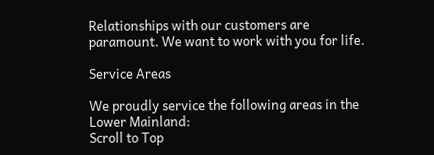Relationships with our customers are paramount. We want to work with you for life.

Service Areas

We proudly service the following areas in the Lower Mainland:
Scroll to Top